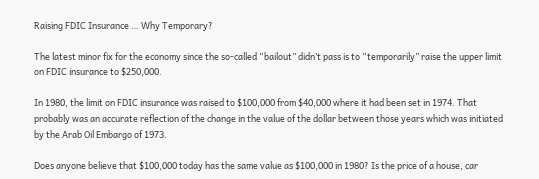Raising FDIC Insurance … Why Temporary?

The latest minor fix for the economy since the so-called “bailout” didn’t pass is to “temporarily” raise the upper limit on FDIC insurance to $250,000.

In 1980, the limit on FDIC insurance was raised to $100,000 from $40,000 where it had been set in 1974. That probably was an accurate reflection of the change in the value of the dollar between those years which was initiated by the Arab Oil Embargo of 1973.

Does anyone believe that $100,000 today has the same value as $100,000 in 1980? Is the price of a house, car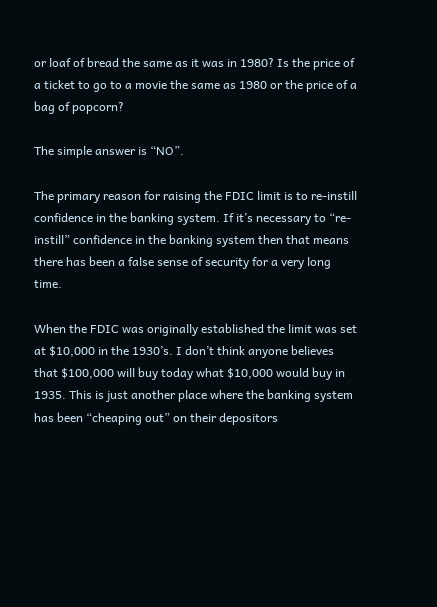or loaf of bread the same as it was in 1980? Is the price of a ticket to go to a movie the same as 1980 or the price of a bag of popcorn?

The simple answer is “NO”.

The primary reason for raising the FDIC limit is to re-instill confidence in the banking system. If it’s necessary to “re-instill” confidence in the banking system then that means there has been a false sense of security for a very long time.

When the FDIC was originally established the limit was set at $10,000 in the 1930’s. I don’t think anyone believes that $100,000 will buy today what $10,000 would buy in 1935. This is just another place where the banking system has been “cheaping out” on their depositors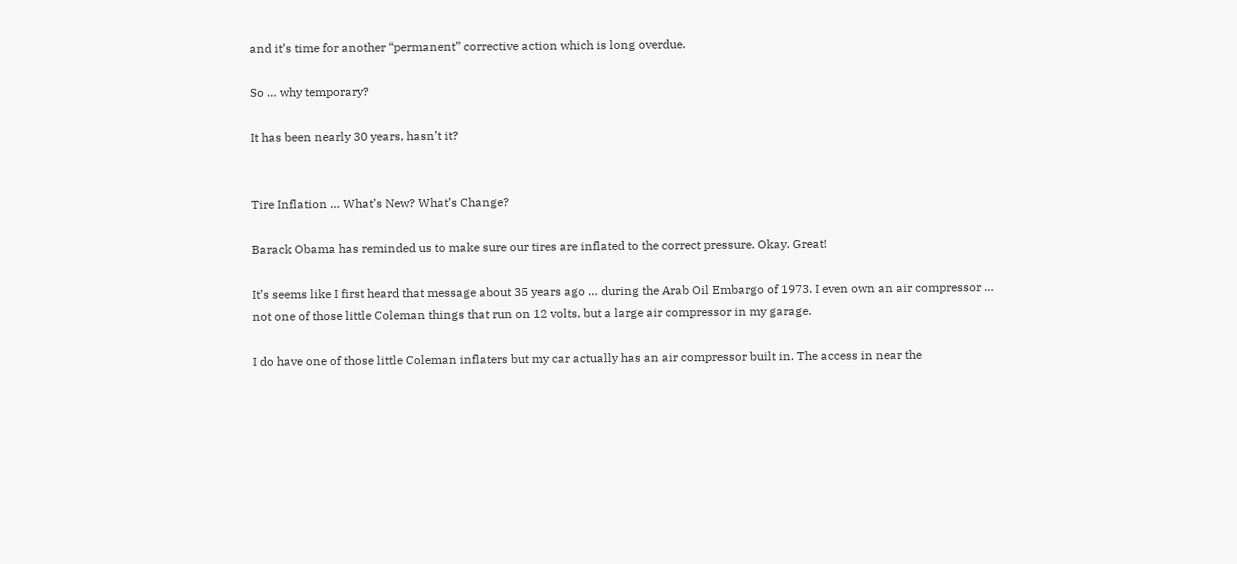and it’s time for another “permanent” corrective action which is long overdue.

So … why temporary?

It has been nearly 30 years, hasn’t it?


Tire Inflation … What’s New? What’s Change?

Barack Obama has reminded us to make sure our tires are inflated to the correct pressure. Okay. Great!

It’s seems like I first heard that message about 35 years ago … during the Arab Oil Embargo of 1973. I even own an air compressor … not one of those little Coleman things that run on 12 volts, but a large air compressor in my garage.

I do have one of those little Coleman inflaters but my car actually has an air compressor built in. The access in near the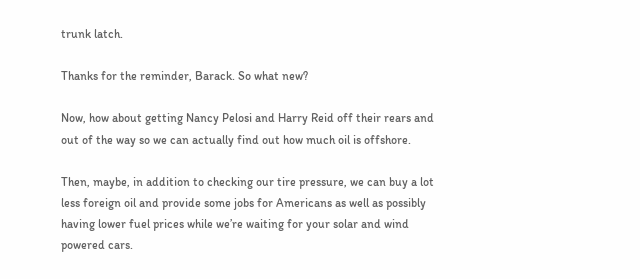trunk latch.

Thanks for the reminder, Barack. So what new?

Now, how about getting Nancy Pelosi and Harry Reid off their rears and out of the way so we can actually find out how much oil is offshore.

Then, maybe, in addition to checking our tire pressure, we can buy a lot less foreign oil and provide some jobs for Americans as well as possibly having lower fuel prices while we’re waiting for your solar and wind powered cars.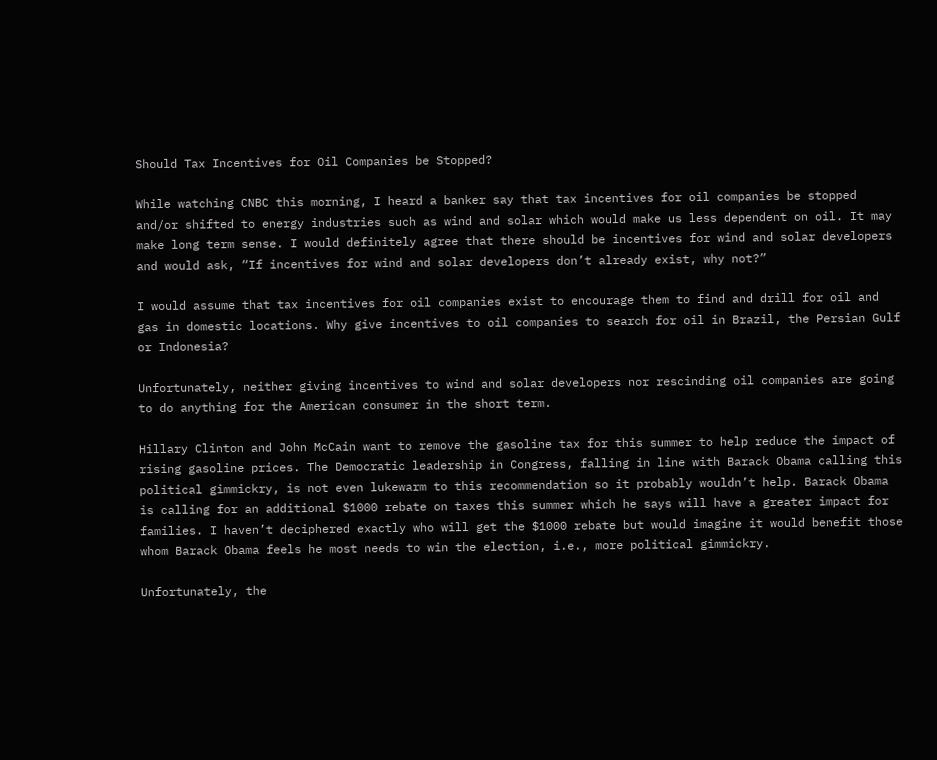Should Tax Incentives for Oil Companies be Stopped?

While watching CNBC this morning, I heard a banker say that tax incentives for oil companies be stopped and/or shifted to energy industries such as wind and solar which would make us less dependent on oil. It may make long term sense. I would definitely agree that there should be incentives for wind and solar developers and would ask, “If incentives for wind and solar developers don’t already exist, why not?”

I would assume that tax incentives for oil companies exist to encourage them to find and drill for oil and gas in domestic locations. Why give incentives to oil companies to search for oil in Brazil, the Persian Gulf or Indonesia?

Unfortunately, neither giving incentives to wind and solar developers nor rescinding oil companies are going to do anything for the American consumer in the short term.

Hillary Clinton and John McCain want to remove the gasoline tax for this summer to help reduce the impact of rising gasoline prices. The Democratic leadership in Congress, falling in line with Barack Obama calling this political gimmickry, is not even lukewarm to this recommendation so it probably wouldn’t help. Barack Obama is calling for an additional $1000 rebate on taxes this summer which he says will have a greater impact for families. I haven’t deciphered exactly who will get the $1000 rebate but would imagine it would benefit those whom Barack Obama feels he most needs to win the election, i.e., more political gimmickry.

Unfortunately, the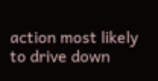action most likely to drive down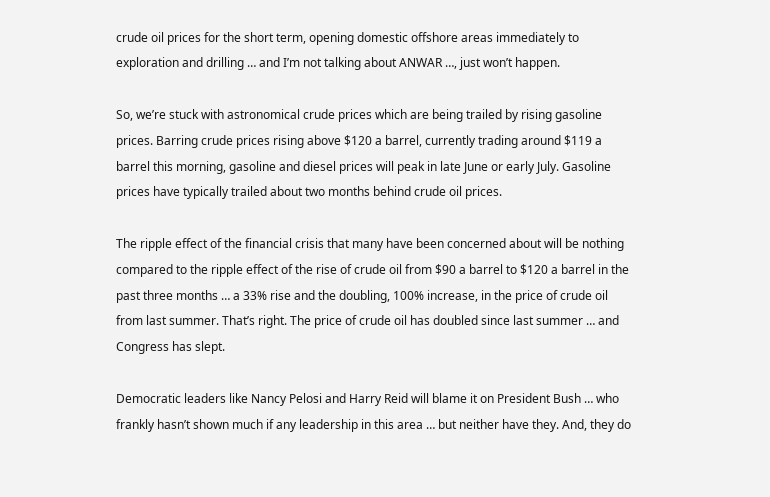crude oil prices for the short term, opening domestic offshore areas immediately to exploration and drilling … and I’m not talking about ANWAR …, just won’t happen.

So, we’re stuck with astronomical crude prices which are being trailed by rising gasoline prices. Barring crude prices rising above $120 a barrel, currently trading around $119 a barrel this morning, gasoline and diesel prices will peak in late June or early July. Gasoline prices have typically trailed about two months behind crude oil prices.

The ripple effect of the financial crisis that many have been concerned about will be nothing compared to the ripple effect of the rise of crude oil from $90 a barrel to $120 a barrel in the past three months … a 33% rise and the doubling, 100% increase, in the price of crude oil from last summer. That’s right. The price of crude oil has doubled since last summer … and Congress has slept.

Democratic leaders like Nancy Pelosi and Harry Reid will blame it on President Bush … who frankly hasn’t shown much if any leadership in this area … but neither have they. And, they do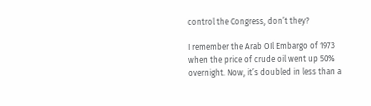control the Congress, don’t they?

I remember the Arab OIl Embargo of 1973 when the price of crude oil went up 50% overnight. Now, it’s doubled in less than a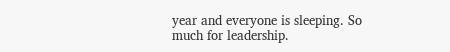year and everyone is sleeping. So much for leadership.